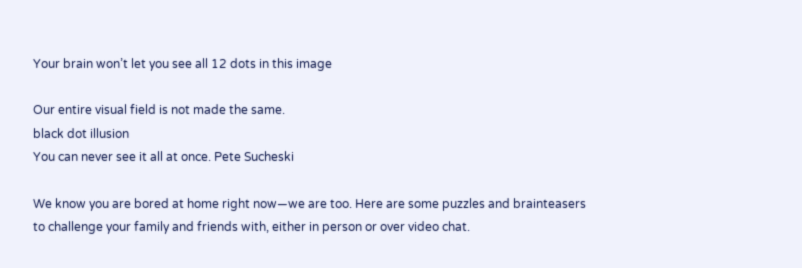Your brain won’t let you see all 12 dots in this image

Our entire visual field is not made the same.
black dot illusion
You can never see it all at once. Pete Sucheski

We know you are bored at home right now—we are too. Here are some puzzles and brainteasers to challenge your family and friends with, either in person or over video chat.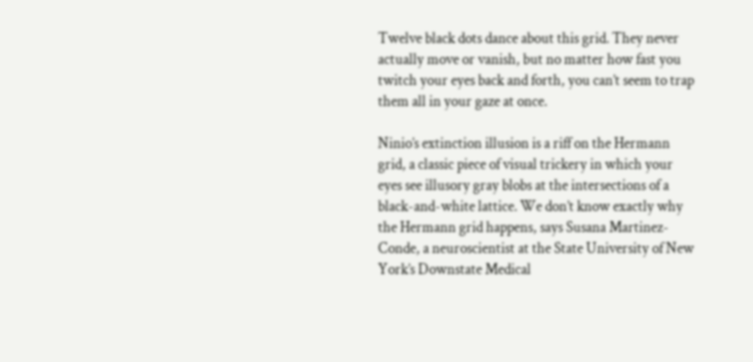Twelve black dots dance about this grid. They never actually move or vanish, but no matter how fast you twitch your eyes back and forth, you can’t seem to trap them all in your gaze at once.

Ninio’s extinction illusion is a riff on the Hermann grid, a classic piece of visual trickery in which your eyes see illusory gray blobs at the intersections of a black-and-white lattice. We don’t know exactly why the Hermann grid happens, says Susana Martinez-Conde, a neuroscientist at the State University of New York’s Downstate Medical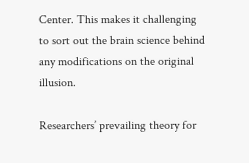Center. This makes it challenging to sort out the brain science behind any modifications on the original illusion.

Researchers’ prevailing theory for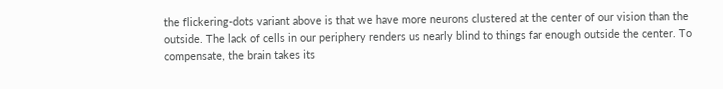the flickering-dots variant above is that we have more neurons clustered at the center of our vision than the outside. The lack of cells in our periphery renders us nearly blind to things far enough outside the center. To compensate, the brain takes its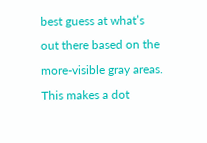best guess at what’s out there based on the more-visible gray areas. This makes a dot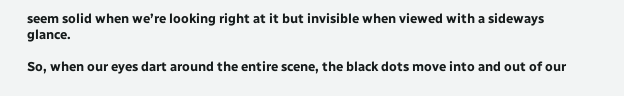seem solid when we’re looking right at it but invisible when viewed with a sideways glance.

So, when our eyes dart around the entire scene, the black dots move into and out of our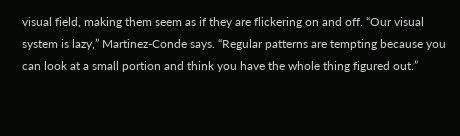visual field, making them seem as if they are flickering on and off. “Our visual system is lazy,” Martinez-Conde says. “Regular patterns are tempting because you can look at a small portion and think you have the whole thing figured out.”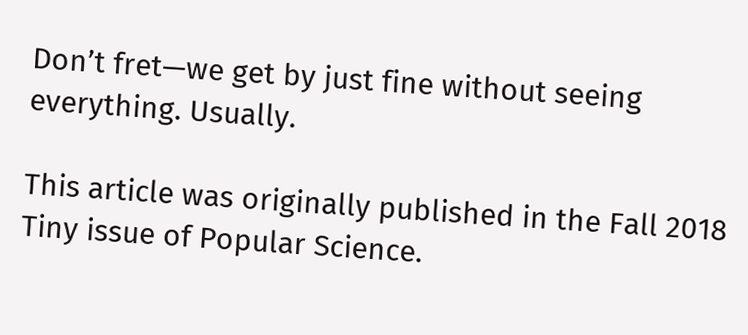Don’t fret—we get by just fine without seeing everything. Usually.

This article was originally published in the Fall 2018 Tiny issue of Popular Science.